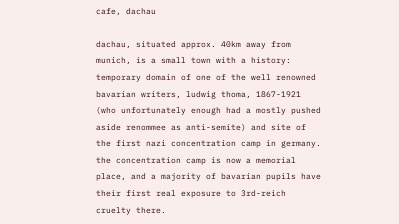cafe, dachau

dachau, situated approx. 40km away from munich, is a small town with a history: temporary domain of one of the well renowned bavarian writers, ludwig thoma, 1867-1921 (who unfortunately enough had a mostly pushed aside renommee as anti-semite) and site of the first nazi concentration camp in germany. the concentration camp is now a memorial place, and a majority of bavarian pupils have their first real exposure to 3rd-reich cruelty there.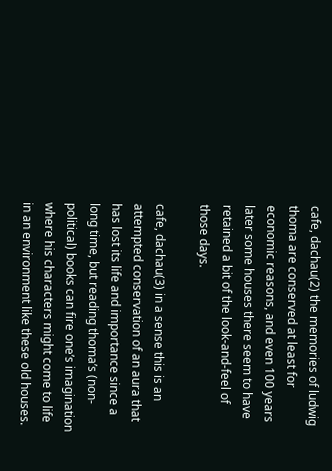cafe, dachau(2) the memories of ludwig thoma are conserved at least for economic reasons, and even 100 years later some houses there seem to have retained a bit of the look-and-feel of those days.

cafe, dachau(3) in a sense this is an attempted conservation of an aura that has lost its life and importance since a long time, but reading thoma’s (non-political) books can fire one’s imagination where his characters might come to life in an environment like these old houses.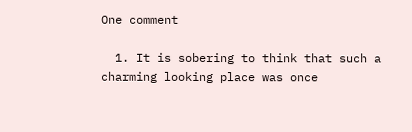One comment

  1. It is sobering to think that such a charming looking place was once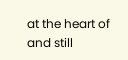at the heart of and still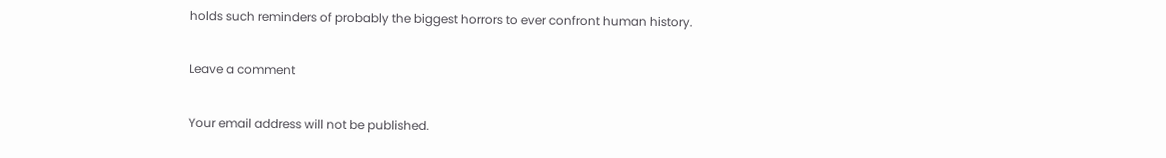holds such reminders of probably the biggest horrors to ever confront human history.

Leave a comment

Your email address will not be published.